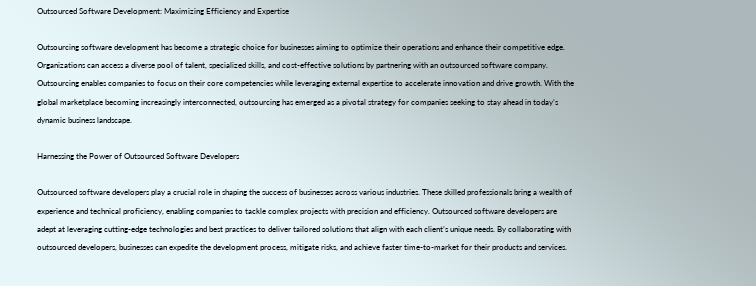Outsourced Software Development: Maximizing Efficiency and Expertise

Outsourcing software development has become a strategic choice for businesses aiming to optimize their operations and enhance their competitive edge. Organizations can access a diverse pool of talent, specialized skills, and cost-effective solutions by partnering with an outsourced software company. Outsourcing enables companies to focus on their core competencies while leveraging external expertise to accelerate innovation and drive growth. With the global marketplace becoming increasingly interconnected, outsourcing has emerged as a pivotal strategy for companies seeking to stay ahead in today’s dynamic business landscape.

Harnessing the Power of Outsourced Software Developers

Outsourced software developers play a crucial role in shaping the success of businesses across various industries. These skilled professionals bring a wealth of experience and technical proficiency, enabling companies to tackle complex projects with precision and efficiency. Outsourced software developers are adept at leveraging cutting-edge technologies and best practices to deliver tailored solutions that align with each client’s unique needs. By collaborating with outsourced developers, businesses can expedite the development process, mitigate risks, and achieve faster time-to-market for their products and services.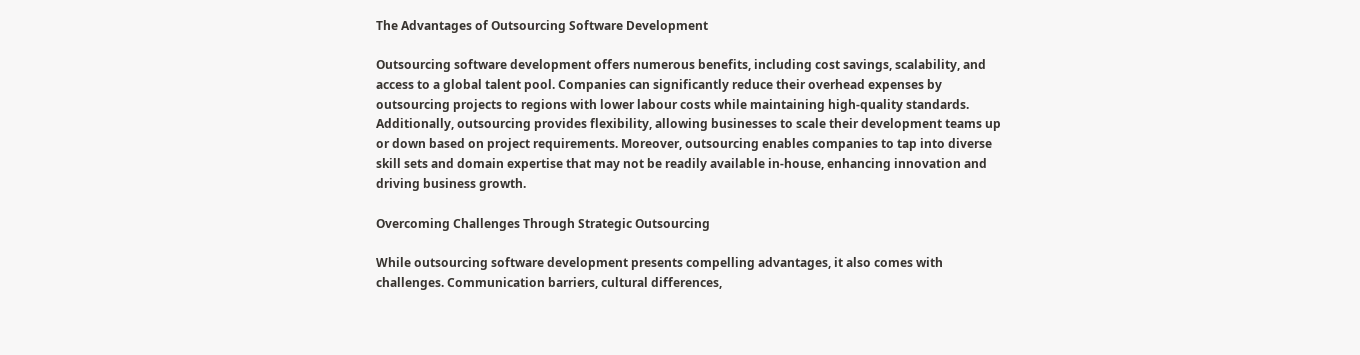The Advantages of Outsourcing Software Development

Outsourcing software development offers numerous benefits, including cost savings, scalability, and access to a global talent pool. Companies can significantly reduce their overhead expenses by outsourcing projects to regions with lower labour costs while maintaining high-quality standards. Additionally, outsourcing provides flexibility, allowing businesses to scale their development teams up or down based on project requirements. Moreover, outsourcing enables companies to tap into diverse skill sets and domain expertise that may not be readily available in-house, enhancing innovation and driving business growth.

Overcoming Challenges Through Strategic Outsourcing

While outsourcing software development presents compelling advantages, it also comes with challenges. Communication barriers, cultural differences,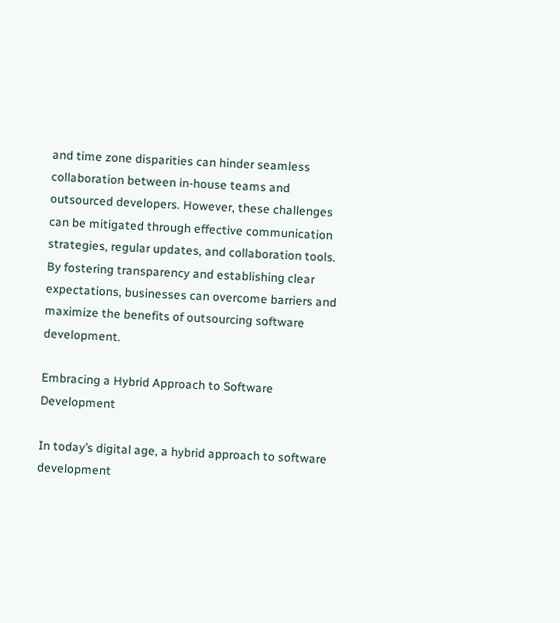and time zone disparities can hinder seamless collaboration between in-house teams and outsourced developers. However, these challenges can be mitigated through effective communication strategies, regular updates, and collaboration tools. By fostering transparency and establishing clear expectations, businesses can overcome barriers and maximize the benefits of outsourcing software development.

Embracing a Hybrid Approach to Software Development

In today’s digital age, a hybrid approach to software development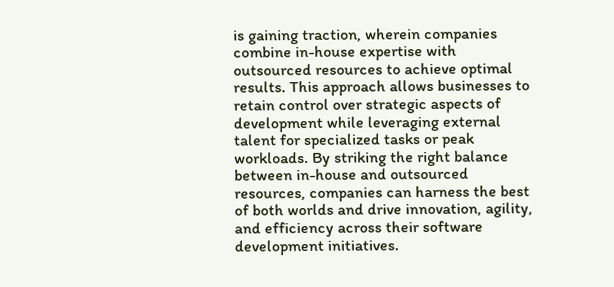is gaining traction, wherein companies combine in-house expertise with outsourced resources to achieve optimal results. This approach allows businesses to retain control over strategic aspects of development while leveraging external talent for specialized tasks or peak workloads. By striking the right balance between in-house and outsourced resources, companies can harness the best of both worlds and drive innovation, agility, and efficiency across their software development initiatives.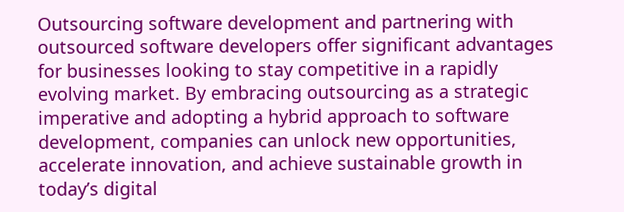Outsourcing software development and partnering with outsourced software developers offer significant advantages for businesses looking to stay competitive in a rapidly evolving market. By embracing outsourcing as a strategic imperative and adopting a hybrid approach to software development, companies can unlock new opportunities, accelerate innovation, and achieve sustainable growth in today’s digital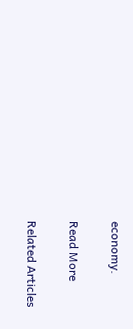economy.

Read More

Related Articles